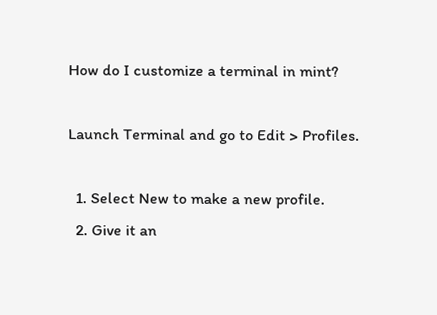How do I customize a terminal in mint?

Launch Terminal and go to Edit > Profiles.

  1. Select New to make a new profile.
  2. Give it an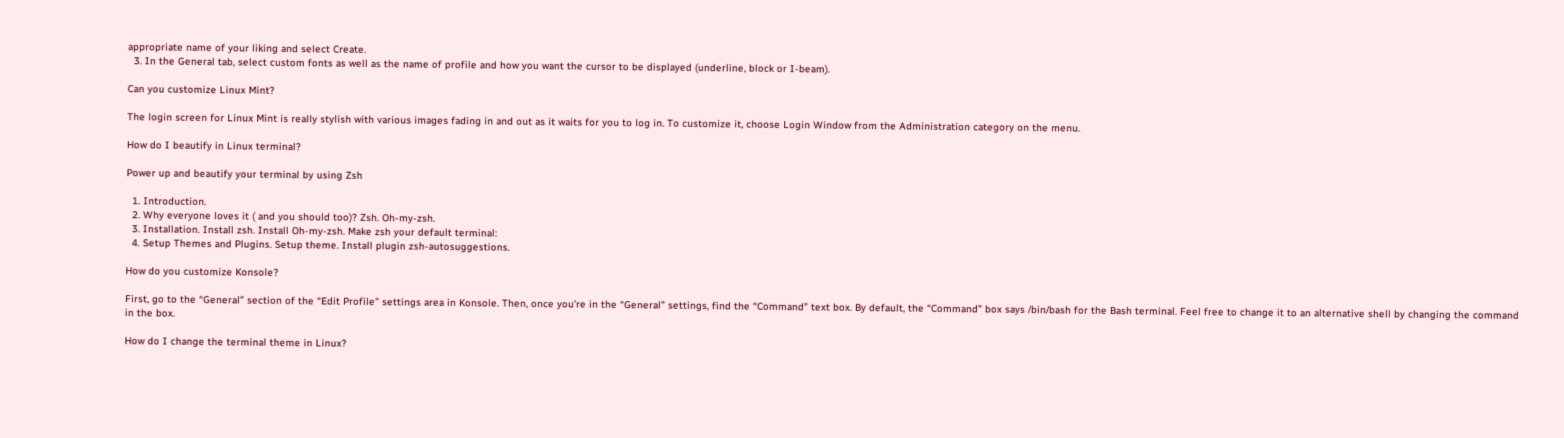appropriate name of your liking and select Create.
  3. In the General tab, select custom fonts as well as the name of profile and how you want the cursor to be displayed (underline, block or I-beam).

Can you customize Linux Mint?

The login screen for Linux Mint is really stylish with various images fading in and out as it waits for you to log in. To customize it, choose Login Window from the Administration category on the menu.

How do I beautify in Linux terminal?

Power up and beautify your terminal by using Zsh

  1. Introduction.
  2. Why everyone loves it ( and you should too)? Zsh. Oh-my-zsh.
  3. Installation. Install zsh. Install Oh-my-zsh. Make zsh your default terminal:
  4. Setup Themes and Plugins. Setup theme. Install plugin zsh-autosuggestions.

How do you customize Konsole?

First, go to the “General” section of the “Edit Profile” settings area in Konsole. Then, once you’re in the “General” settings, find the “Command” text box. By default, the “Command” box says /bin/bash for the Bash terminal. Feel free to change it to an alternative shell by changing the command in the box.

How do I change the terminal theme in Linux?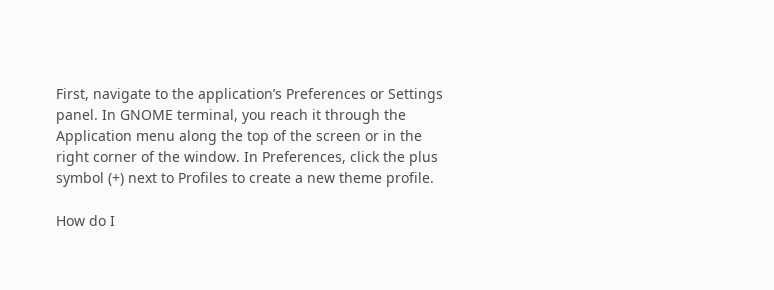First, navigate to the application’s Preferences or Settings panel. In GNOME terminal, you reach it through the Application menu along the top of the screen or in the right corner of the window. In Preferences, click the plus symbol (+) next to Profiles to create a new theme profile.

How do I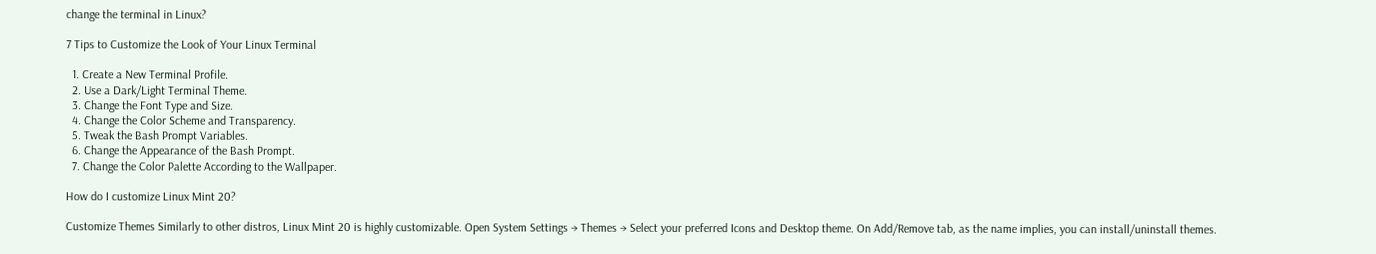change the terminal in Linux?

7 Tips to Customize the Look of Your Linux Terminal

  1. Create a New Terminal Profile.
  2. Use a Dark/Light Terminal Theme.
  3. Change the Font Type and Size.
  4. Change the Color Scheme and Transparency.
  5. Tweak the Bash Prompt Variables.
  6. Change the Appearance of the Bash Prompt.
  7. Change the Color Palette According to the Wallpaper.

How do I customize Linux Mint 20?

Customize Themes Similarly to other distros, Linux Mint 20 is highly customizable. Open System Settings → Themes → Select your preferred Icons and Desktop theme. On Add/Remove tab, as the name implies, you can install/uninstall themes.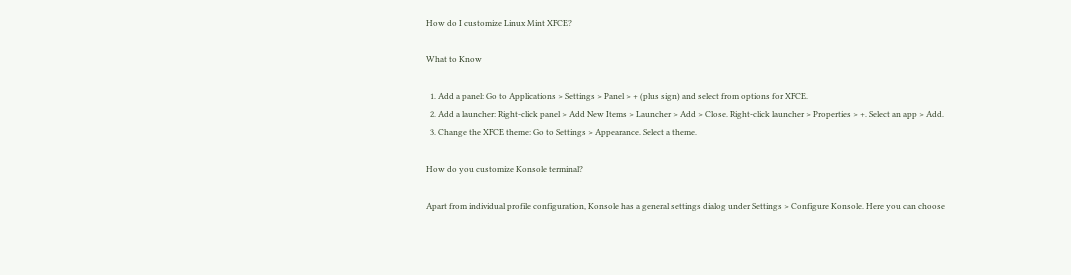How do I customize Linux Mint XFCE?

What to Know

  1. Add a panel: Go to Applications > Settings > Panel > + (plus sign) and select from options for XFCE.
  2. Add a launcher: Right-click panel > Add New Items > Launcher > Add > Close. Right-click launcher > Properties > +. Select an app > Add.
  3. Change the XFCE theme: Go to Settings > Appearance. Select a theme.

How do you customize Konsole terminal?

Apart from individual profile configuration, Konsole has a general settings dialog under Settings > Configure Konsole. Here you can choose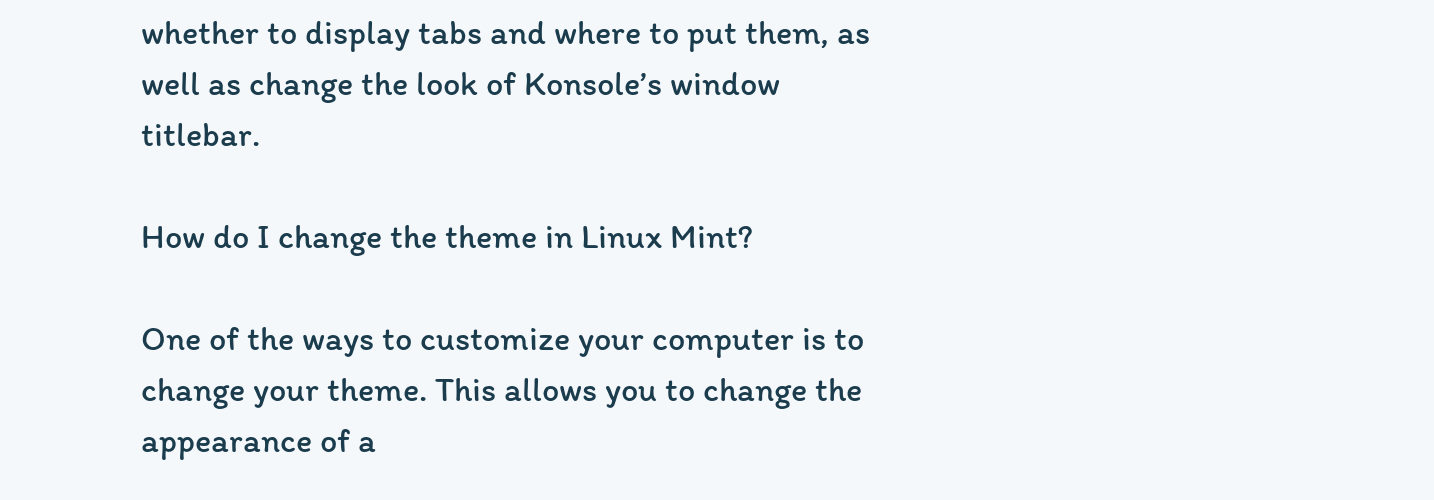whether to display tabs and where to put them, as well as change the look of Konsole’s window titlebar.

How do I change the theme in Linux Mint?

One of the ways to customize your computer is to change your theme. This allows you to change the appearance of a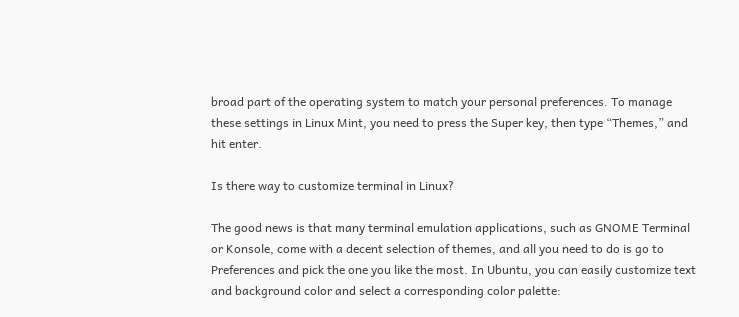broad part of the operating system to match your personal preferences. To manage these settings in Linux Mint, you need to press the Super key, then type “Themes,” and hit enter.

Is there way to customize terminal in Linux?

The good news is that many terminal emulation applications, such as GNOME Terminal or Konsole, come with a decent selection of themes, and all you need to do is go to Preferences and pick the one you like the most. In Ubuntu, you can easily customize text and background color and select a corresponding color palette: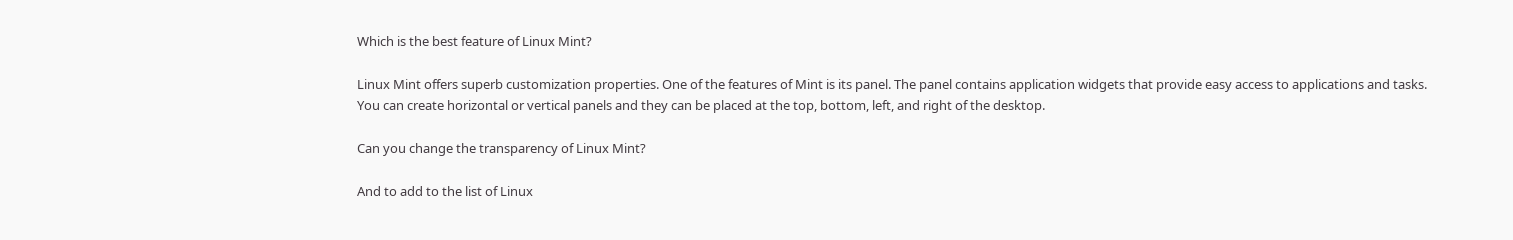Which is the best feature of Linux Mint?

Linux Mint offers superb customization properties. One of the features of Mint is its panel. The panel contains application widgets that provide easy access to applications and tasks. You can create horizontal or vertical panels and they can be placed at the top, bottom, left, and right of the desktop.

Can you change the transparency of Linux Mint?

And to add to the list of Linux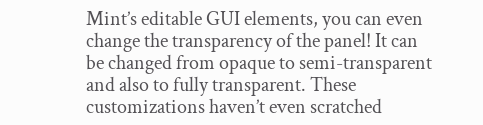Mint’s editable GUI elements, you can even change the transparency of the panel! It can be changed from opaque to semi-transparent and also to fully transparent. These customizations haven’t even scratched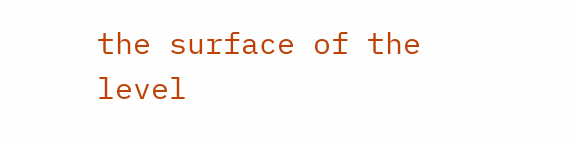the surface of the level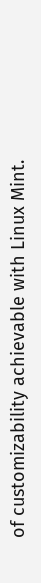of customizability achievable with Linux Mint.